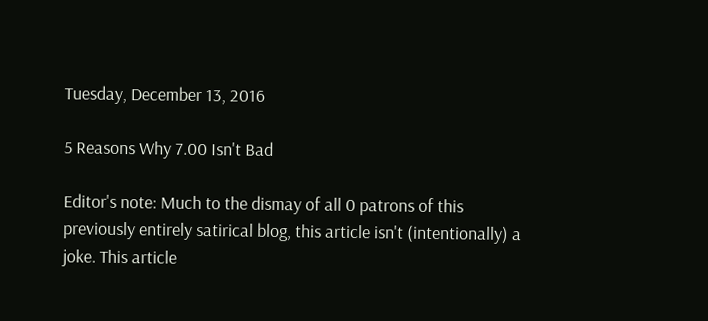Tuesday, December 13, 2016

5 Reasons Why 7.00 Isn't Bad

Editor's note: Much to the dismay of all 0 patrons of this previously entirely satirical blog, this article isn't (intentionally) a joke. This article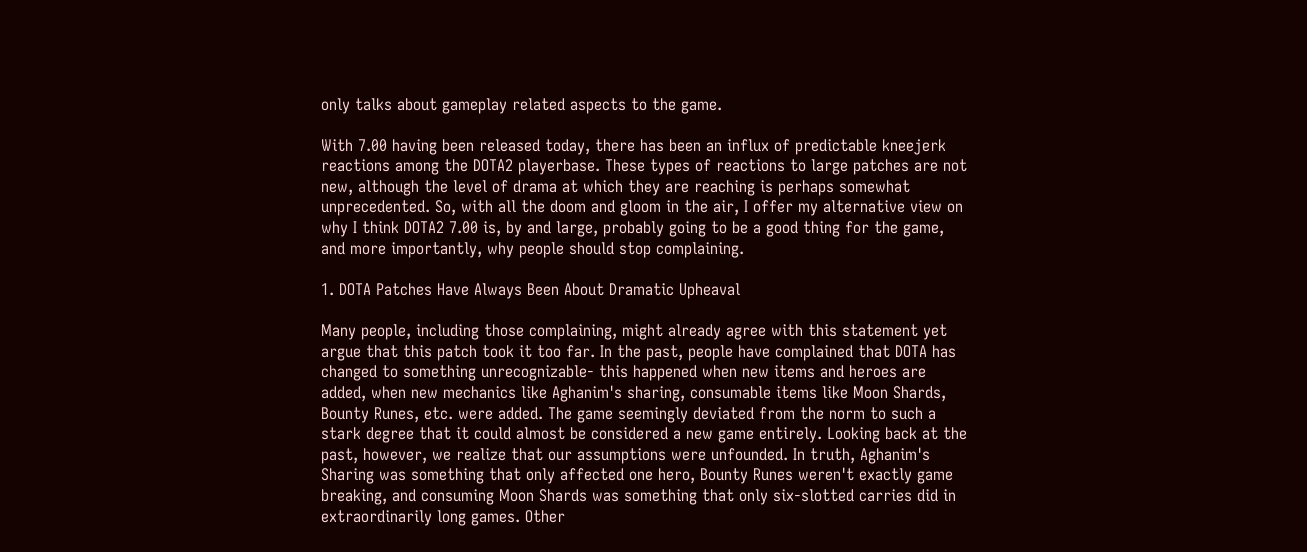only talks about gameplay related aspects to the game.

With 7.00 having been released today, there has been an influx of predictable kneejerk reactions among the DOTA2 playerbase. These types of reactions to large patches are not new, although the level of drama at which they are reaching is perhaps somewhat unprecedented. So, with all the doom and gloom in the air, I offer my alternative view on why I think DOTA2 7.00 is, by and large, probably going to be a good thing for the game, and more importantly, why people should stop complaining.

1. DOTA Patches Have Always Been About Dramatic Upheaval

Many people, including those complaining, might already agree with this statement yet argue that this patch took it too far. In the past, people have complained that DOTA has changed to something unrecognizable- this happened when new items and heroes are added, when new mechanics like Aghanim's sharing, consumable items like Moon Shards, Bounty Runes, etc. were added. The game seemingly deviated from the norm to such a stark degree that it could almost be considered a new game entirely. Looking back at the past, however, we realize that our assumptions were unfounded. In truth, Aghanim's Sharing was something that only affected one hero, Bounty Runes weren't exactly game breaking, and consuming Moon Shards was something that only six-slotted carries did in extraordinarily long games. Other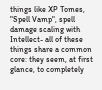things like XP Tomes, "Spell Vamp", spell damage scaling with Intellect- all of these things share a common core: they seem, at first glance, to completely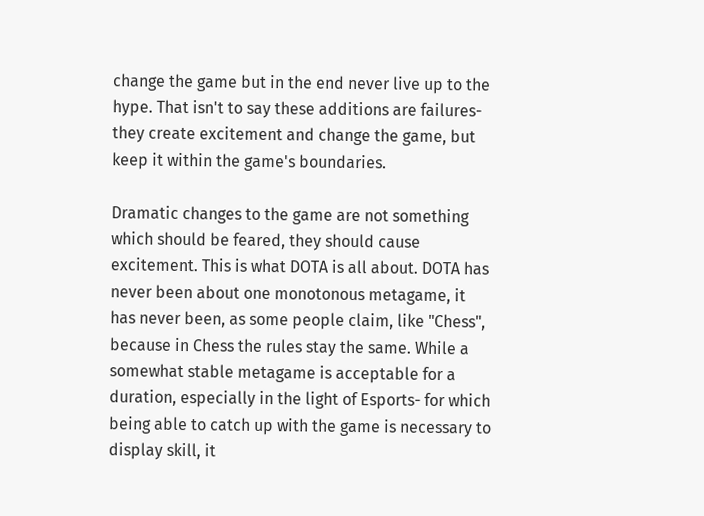change the game but in the end never live up to the hype. That isn't to say these additions are failures- they create excitement and change the game, but keep it within the game's boundaries.

Dramatic changes to the game are not something which should be feared, they should cause excitement. This is what DOTA is all about. DOTA has never been about one monotonous metagame, it has never been, as some people claim, like "Chess", because in Chess the rules stay the same. While a somewhat stable metagame is acceptable for a duration, especially in the light of Esports- for which being able to catch up with the game is necessary to display skill, it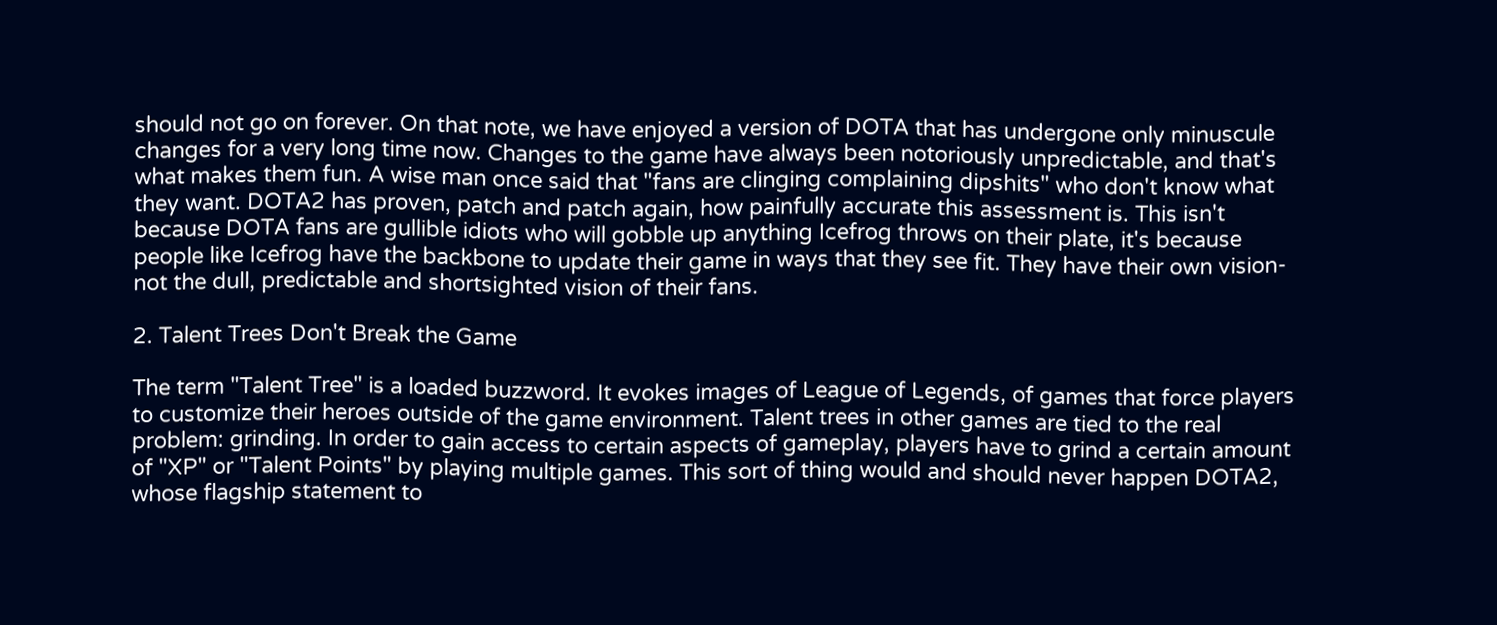should not go on forever. On that note, we have enjoyed a version of DOTA that has undergone only minuscule changes for a very long time now. Changes to the game have always been notoriously unpredictable, and that's what makes them fun. A wise man once said that "fans are clinging complaining dipshits" who don't know what they want. DOTA2 has proven, patch and patch again, how painfully accurate this assessment is. This isn't because DOTA fans are gullible idiots who will gobble up anything Icefrog throws on their plate, it's because people like Icefrog have the backbone to update their game in ways that they see fit. They have their own vision- not the dull, predictable and shortsighted vision of their fans.

2. Talent Trees Don't Break the Game

The term "Talent Tree" is a loaded buzzword. It evokes images of League of Legends, of games that force players to customize their heroes outside of the game environment. Talent trees in other games are tied to the real problem: grinding. In order to gain access to certain aspects of gameplay, players have to grind a certain amount of "XP" or "Talent Points" by playing multiple games. This sort of thing would and should never happen DOTA2, whose flagship statement to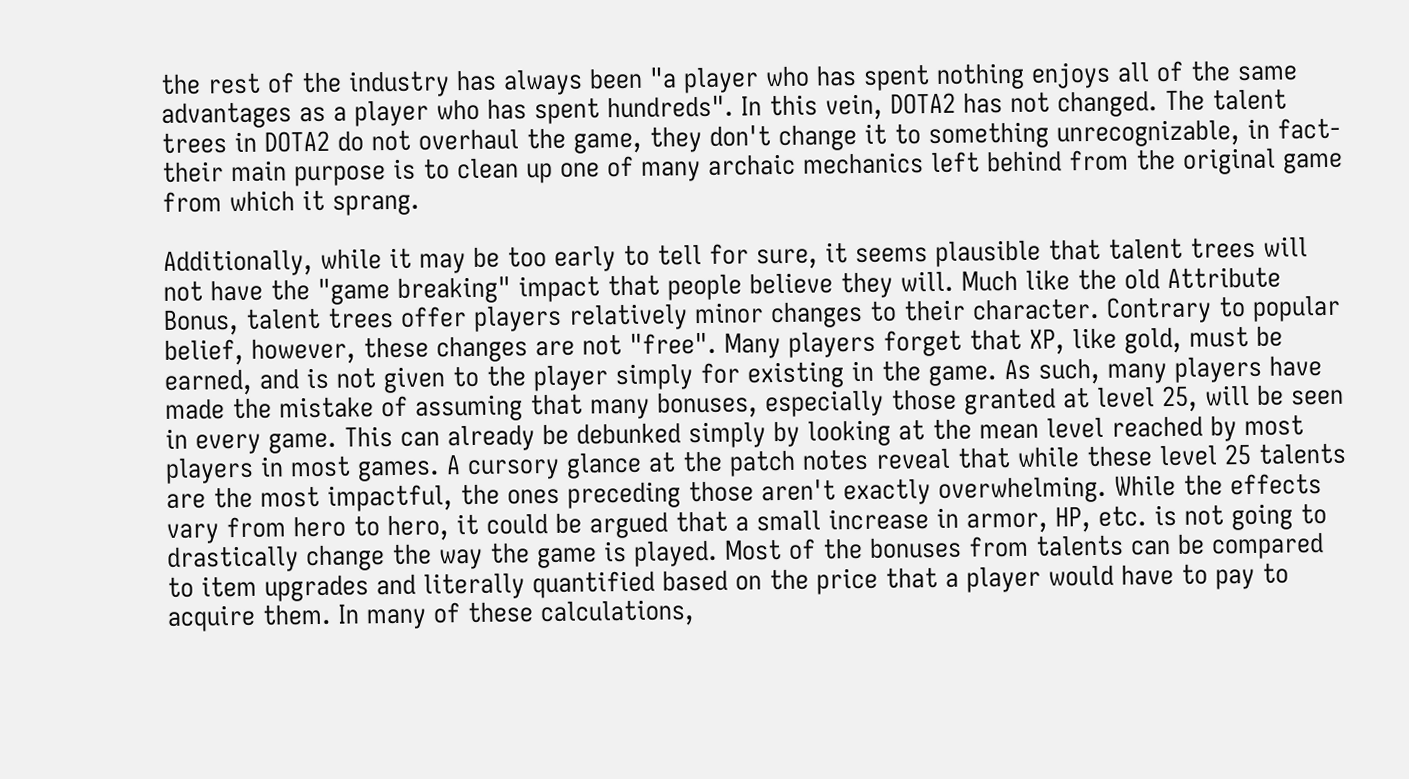the rest of the industry has always been "a player who has spent nothing enjoys all of the same advantages as a player who has spent hundreds". In this vein, DOTA2 has not changed. The talent trees in DOTA2 do not overhaul the game, they don't change it to something unrecognizable, in fact- their main purpose is to clean up one of many archaic mechanics left behind from the original game from which it sprang.

Additionally, while it may be too early to tell for sure, it seems plausible that talent trees will not have the "game breaking" impact that people believe they will. Much like the old Attribute Bonus, talent trees offer players relatively minor changes to their character. Contrary to popular belief, however, these changes are not "free". Many players forget that XP, like gold, must be earned, and is not given to the player simply for existing in the game. As such, many players have made the mistake of assuming that many bonuses, especially those granted at level 25, will be seen in every game. This can already be debunked simply by looking at the mean level reached by most players in most games. A cursory glance at the patch notes reveal that while these level 25 talents are the most impactful, the ones preceding those aren't exactly overwhelming. While the effects vary from hero to hero, it could be argued that a small increase in armor, HP, etc. is not going to drastically change the way the game is played. Most of the bonuses from talents can be compared to item upgrades and literally quantified based on the price that a player would have to pay to acquire them. In many of these calculations,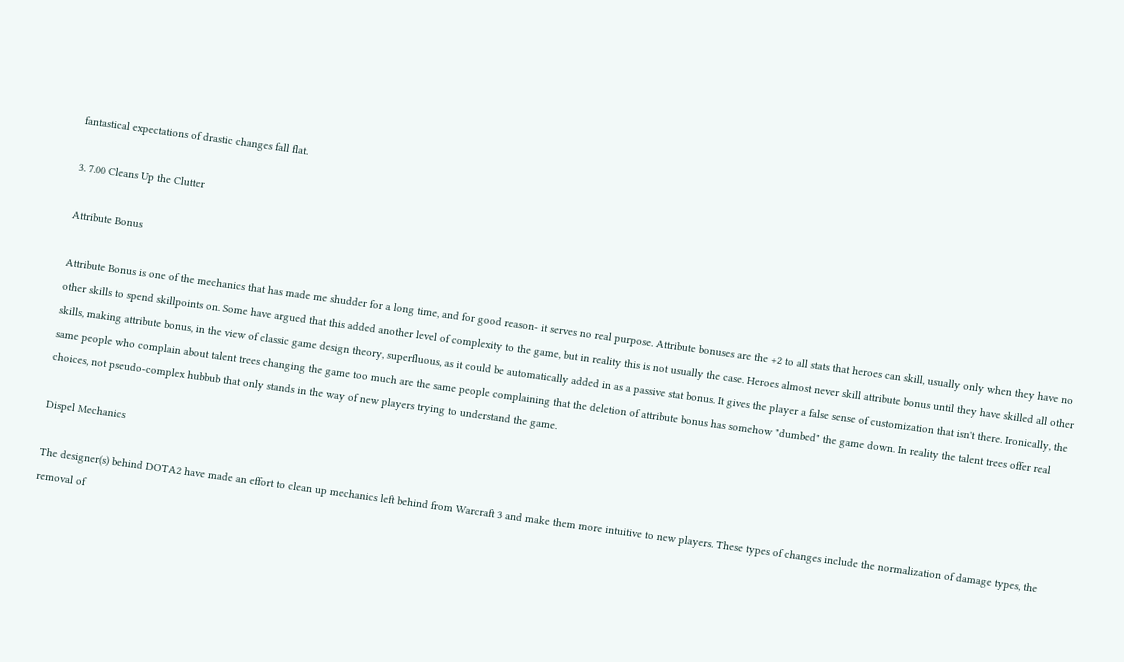fantastical expectations of drastic changes fall flat.

3. 7.00 Cleans Up the Clutter

Attribute Bonus

Attribute Bonus is one of the mechanics that has made me shudder for a long time, and for good reason- it serves no real purpose. Attribute bonuses are the +2 to all stats that heroes can skill, usually only when they have no other skills to spend skillpoints on. Some have argued that this added another level of complexity to the game, but in reality this is not usually the case. Heroes almost never skill attribute bonus until they have skilled all other skills, making attribute bonus, in the view of classic game design theory, superfluous, as it could be automatically added in as a passive stat bonus. It gives the player a false sense of customization that isn't there. Ironically, the same people who complain about talent trees changing the game too much are the same people complaining that the deletion of attribute bonus has somehow "dumbed" the game down. In reality the talent trees offer real choices, not pseudo-complex hubbub that only stands in the way of new players trying to understand the game.

Dispel Mechanics

The designer(s) behind DOTA2 have made an effort to clean up mechanics left behind from Warcraft 3 and make them more intuitive to new players. These types of changes include the normalization of damage types, the removal of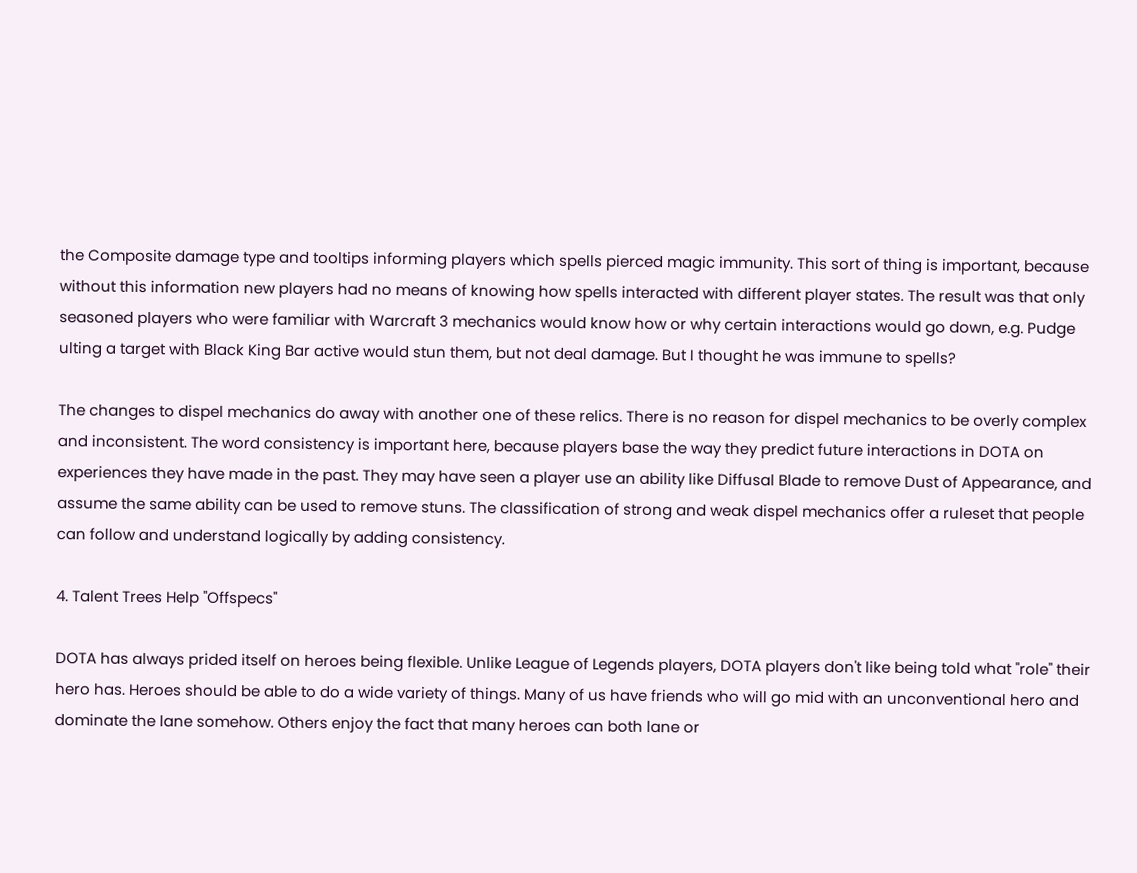the Composite damage type and tooltips informing players which spells pierced magic immunity. This sort of thing is important, because without this information new players had no means of knowing how spells interacted with different player states. The result was that only seasoned players who were familiar with Warcraft 3 mechanics would know how or why certain interactions would go down, e.g. Pudge ulting a target with Black King Bar active would stun them, but not deal damage. But I thought he was immune to spells?

The changes to dispel mechanics do away with another one of these relics. There is no reason for dispel mechanics to be overly complex and inconsistent. The word consistency is important here, because players base the way they predict future interactions in DOTA on experiences they have made in the past. They may have seen a player use an ability like Diffusal Blade to remove Dust of Appearance, and assume the same ability can be used to remove stuns. The classification of strong and weak dispel mechanics offer a ruleset that people can follow and understand logically by adding consistency.

4. Talent Trees Help "Offspecs"

DOTA has always prided itself on heroes being flexible. Unlike League of Legends players, DOTA players don't like being told what "role" their hero has. Heroes should be able to do a wide variety of things. Many of us have friends who will go mid with an unconventional hero and dominate the lane somehow. Others enjoy the fact that many heroes can both lane or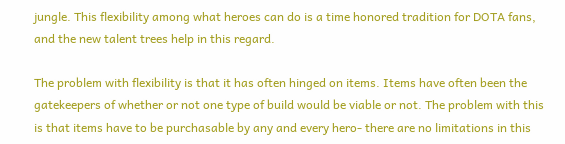jungle. This flexibility among what heroes can do is a time honored tradition for DOTA fans, and the new talent trees help in this regard.

The problem with flexibility is that it has often hinged on items. Items have often been the gatekeepers of whether or not one type of build would be viable or not. The problem with this is that items have to be purchasable by any and every hero- there are no limitations in this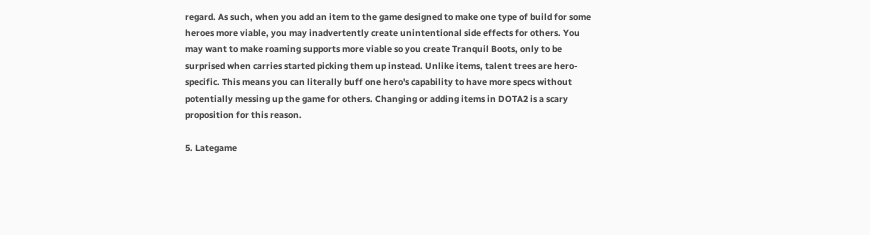regard. As such, when you add an item to the game designed to make one type of build for some heroes more viable, you may inadvertently create unintentional side effects for others. You may want to make roaming supports more viable so you create Tranquil Boots, only to be surprised when carries started picking them up instead. Unlike items, talent trees are hero-specific. This means you can literally buff one hero's capability to have more specs without potentially messing up the game for others. Changing or adding items in DOTA2 is a scary proposition for this reason.

5. Lategame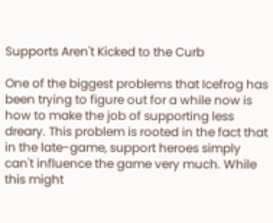Supports Aren't Kicked to the Curb

One of the biggest problems that Icefrog has been trying to figure out for a while now is how to make the job of supporting less dreary. This problem is rooted in the fact that in the late-game, support heroes simply can't influence the game very much. While this might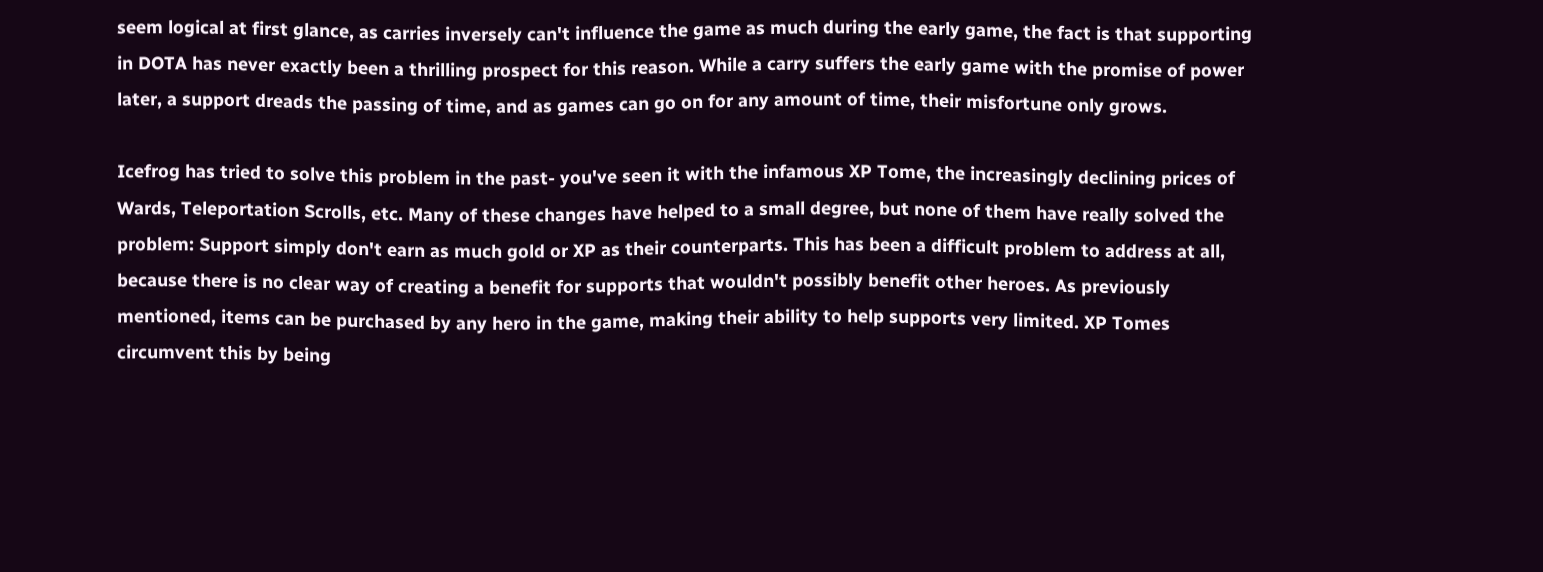seem logical at first glance, as carries inversely can't influence the game as much during the early game, the fact is that supporting in DOTA has never exactly been a thrilling prospect for this reason. While a carry suffers the early game with the promise of power later, a support dreads the passing of time, and as games can go on for any amount of time, their misfortune only grows.

Icefrog has tried to solve this problem in the past- you've seen it with the infamous XP Tome, the increasingly declining prices of Wards, Teleportation Scrolls, etc. Many of these changes have helped to a small degree, but none of them have really solved the problem: Support simply don't earn as much gold or XP as their counterparts. This has been a difficult problem to address at all, because there is no clear way of creating a benefit for supports that wouldn't possibly benefit other heroes. As previously mentioned, items can be purchased by any hero in the game, making their ability to help supports very limited. XP Tomes circumvent this by being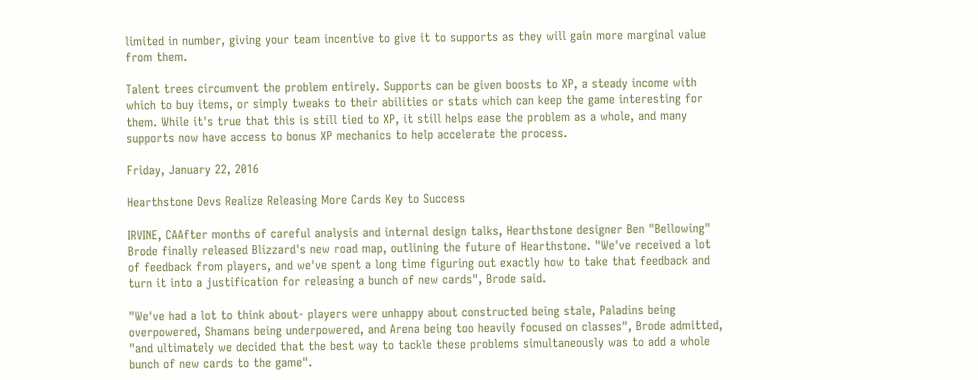limited in number, giving your team incentive to give it to supports as they will gain more marginal value from them.

Talent trees circumvent the problem entirely. Supports can be given boosts to XP, a steady income with which to buy items, or simply tweaks to their abilities or stats which can keep the game interesting for them. While it's true that this is still tied to XP, it still helps ease the problem as a whole, and many supports now have access to bonus XP mechanics to help accelerate the process.

Friday, January 22, 2016

Hearthstone Devs Realize Releasing More Cards Key to Success

IRVINE, CAAfter months of careful analysis and internal design talks, Hearthstone designer Ben "Bellowing" Brode finally released Blizzard's new road map, outlining the future of Hearthstone. "We've received a lot of feedback from players, and we've spent a long time figuring out exactly how to take that feedback and turn it into a justification for releasing a bunch of new cards", Brode said.

"We've had a lot to think about- players were unhappy about constructed being stale, Paladins being overpowered, Shamans being underpowered, and Arena being too heavily focused on classes", Brode admitted, "and ultimately we decided that the best way to tackle these problems simultaneously was to add a whole bunch of new cards to the game".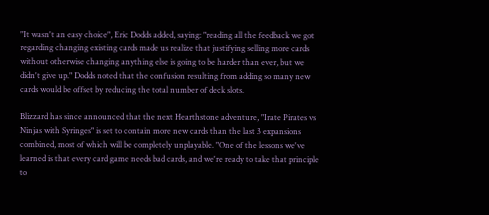"It wasn't an easy choice", Eric Dodds added, saying: "reading all the feedback we got regarding changing existing cards made us realize that justifying selling more cards without otherwise changing anything else is going to be harder than ever, but we didn't give up." Dodds noted that the confusion resulting from adding so many new cards would be offset by reducing the total number of deck slots.

Blizzard has since announced that the next Hearthstone adventure, "Irate Pirates vs Ninjas with Syringes" is set to contain more new cards than the last 3 expansions combined, most of which will be completely unplayable. "One of the lessons we've learned is that every card game needs bad cards, and we're ready to take that principle to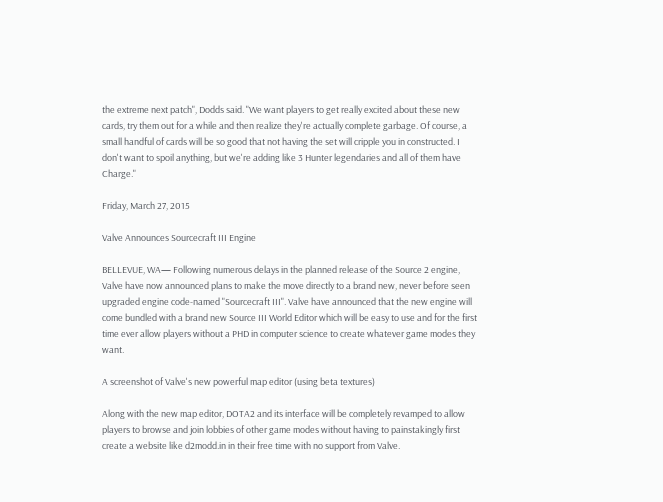the extreme next patch", Dodds said. "We want players to get really excited about these new cards, try them out for a while and then realize they're actually complete garbage. Of course, a small handful of cards will be so good that not having the set will cripple you in constructed. I don't want to spoil anything, but we're adding like 3 Hunter legendaries and all of them have Charge."

Friday, March 27, 2015

Valve Announces Sourcecraft III Engine

BELLEVUE, WA— Following numerous delays in the planned release of the Source 2 engine, Valve have now announced plans to make the move directly to a brand new, never before seen upgraded engine code-named "Sourcecraft III". Valve have announced that the new engine will come bundled with a brand new Source III World Editor which will be easy to use and for the first time ever allow players without a PHD in computer science to create whatever game modes they want.

A screenshot of Valve's new powerful map editor (using beta textures)

Along with the new map editor, DOTA2 and its interface will be completely revamped to allow players to browse and join lobbies of other game modes without having to painstakingly first create a website like d2modd.in in their free time with no support from Valve.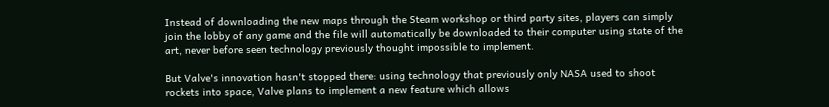Instead of downloading the new maps through the Steam workshop or third party sites, players can simply join the lobby of any game and the file will automatically be downloaded to their computer using state of the art, never before seen technology previously thought impossible to implement.

But Valve's innovation hasn't stopped there: using technology that previously only NASA used to shoot rockets into space, Valve plans to implement a new feature which allows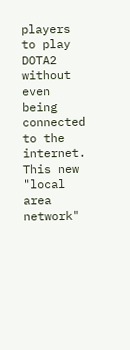players to play DOTA2 without even being connected to the internet. This new "local area network"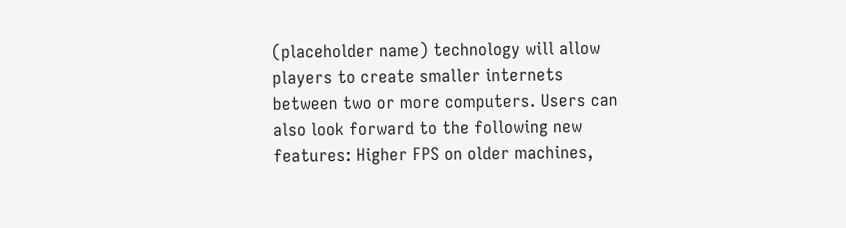(placeholder name) technology will allow players to create smaller internets between two or more computers. Users can also look forward to the following new features: Higher FPS on older machines,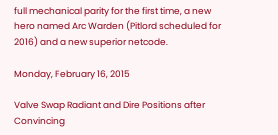full mechanical parity for the first time, a new hero named Arc Warden (Pitlord scheduled for 2016) and a new superior netcode.

Monday, February 16, 2015

Valve Swap Radiant and Dire Positions after Convincing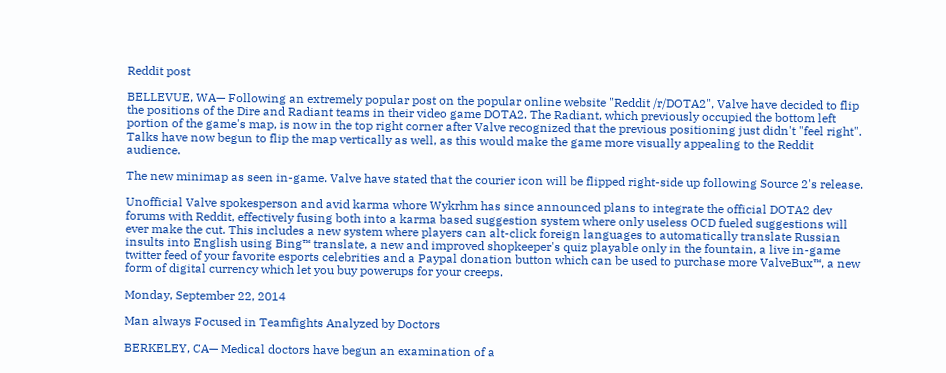Reddit post

BELLEVUE, WA— Following an extremely popular post on the popular online website "Reddit /r/DOTA2", Valve have decided to flip the positions of the Dire and Radiant teams in their video game DOTA2. The Radiant, which previously occupied the bottom left portion of the game's map, is now in the top right corner after Valve recognized that the previous positioning just didn't "feel right". Talks have now begun to flip the map vertically as well, as this would make the game more visually appealing to the Reddit audience.

The new minimap as seen in-game. Valve have stated that the courier icon will be flipped right-side up following Source 2's release.

Unofficial Valve spokesperson and avid karma whore Wykrhm has since announced plans to integrate the official DOTA2 dev forums with Reddit, effectively fusing both into a karma based suggestion system where only useless OCD fueled suggestions will ever make the cut. This includes a new system where players can alt-click foreign languages to automatically translate Russian insults into English using Bing™ translate, a new and improved shopkeeper's quiz playable only in the fountain, a live in-game twitter feed of your favorite esports celebrities and a Paypal donation button which can be used to purchase more ValveBux™, a new form of digital currency which let you buy powerups for your creeps.

Monday, September 22, 2014

Man always Focused in Teamfights Analyzed by Doctors

BERKELEY, CA— Medical doctors have begun an examination of a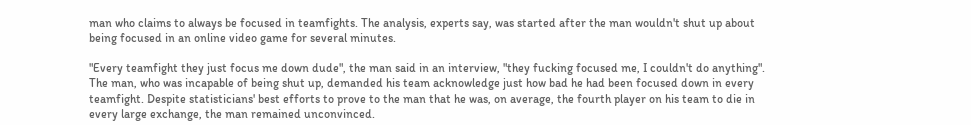man who claims to always be focused in teamfights. The analysis, experts say, was started after the man wouldn't shut up about being focused in an online video game for several minutes.

"Every teamfight they just focus me down dude", the man said in an interview, "they fucking focused me, I couldn't do anything". The man, who was incapable of being shut up, demanded his team acknowledge just how bad he had been focused down in every teamfight. Despite statisticians' best efforts to prove to the man that he was, on average, the fourth player on his team to die in every large exchange, the man remained unconvinced.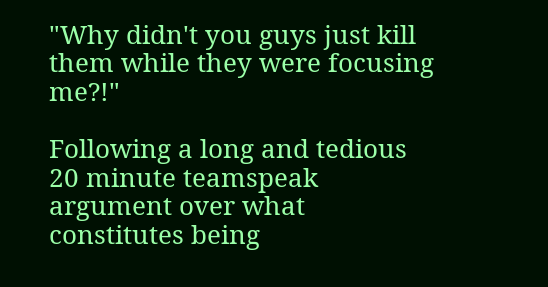"Why didn't you guys just kill them while they were focusing me?!"

Following a long and tedious 20 minute teamspeak argument over what constitutes being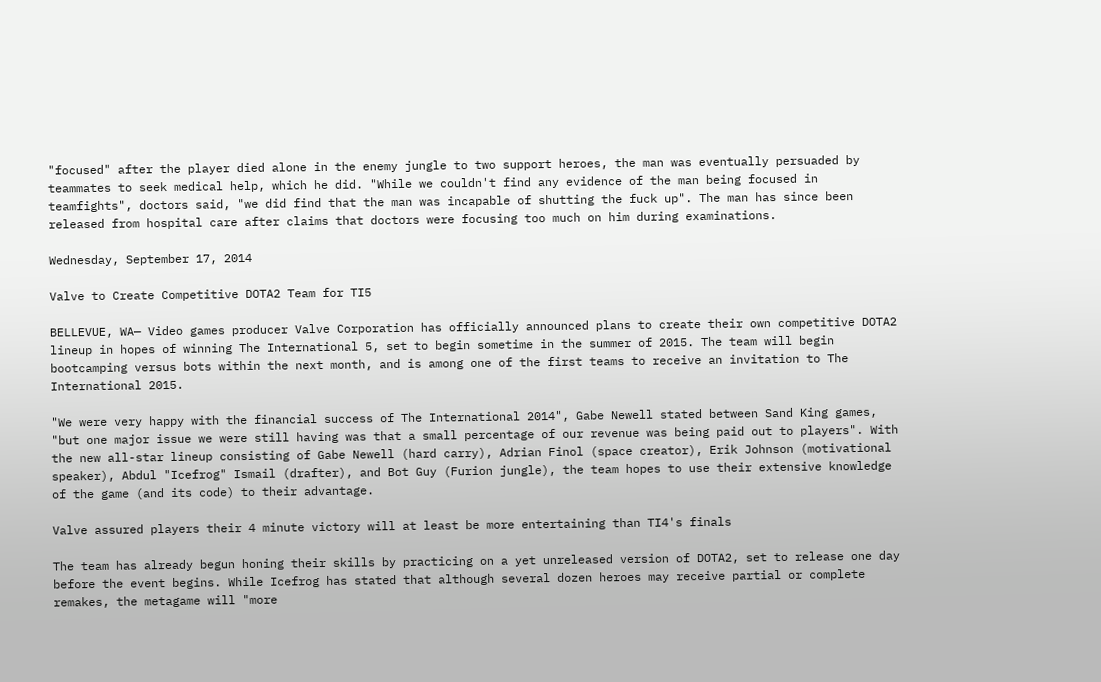"focused" after the player died alone in the enemy jungle to two support heroes, the man was eventually persuaded by teammates to seek medical help, which he did. "While we couldn't find any evidence of the man being focused in teamfights", doctors said, "we did find that the man was incapable of shutting the fuck up". The man has since been released from hospital care after claims that doctors were focusing too much on him during examinations.

Wednesday, September 17, 2014

Valve to Create Competitive DOTA2 Team for TI5

BELLEVUE, WA— Video games producer Valve Corporation has officially announced plans to create their own competitive DOTA2 lineup in hopes of winning The International 5, set to begin sometime in the summer of 2015. The team will begin bootcamping versus bots within the next month, and is among one of the first teams to receive an invitation to The International 2015.

"We were very happy with the financial success of The International 2014", Gabe Newell stated between Sand King games, "but one major issue we were still having was that a small percentage of our revenue was being paid out to players". With the new all-star lineup consisting of Gabe Newell (hard carry), Adrian Finol (space creator), Erik Johnson (motivational speaker), Abdul "Icefrog" Ismail (drafter), and Bot Guy (Furion jungle), the team hopes to use their extensive knowledge of the game (and its code) to their advantage.

Valve assured players their 4 minute victory will at least be more entertaining than TI4's finals

The team has already begun honing their skills by practicing on a yet unreleased version of DOTA2, set to release one day before the event begins. While Icefrog has stated that although several dozen heroes may receive partial or complete remakes, the metagame will "more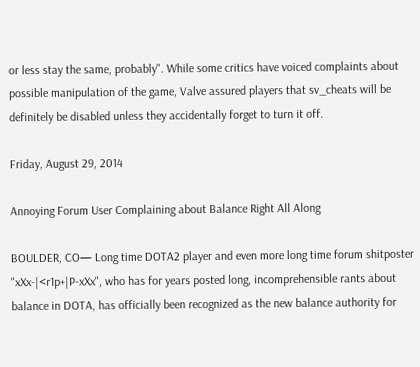or less stay the same, probably". While some critics have voiced complaints about possible manipulation of the game, Valve assured players that sv_cheats will be definitely be disabled unless they accidentally forget to turn it off.

Friday, August 29, 2014

Annoying Forum User Complaining about Balance Right All Along

BOULDER, CO— Long time DOTA2 player and even more long time forum shitposter "xXx-|<r1p+|P-xXx", who has for years posted long, incomprehensible rants about balance in DOTA, has officially been recognized as the new balance authority for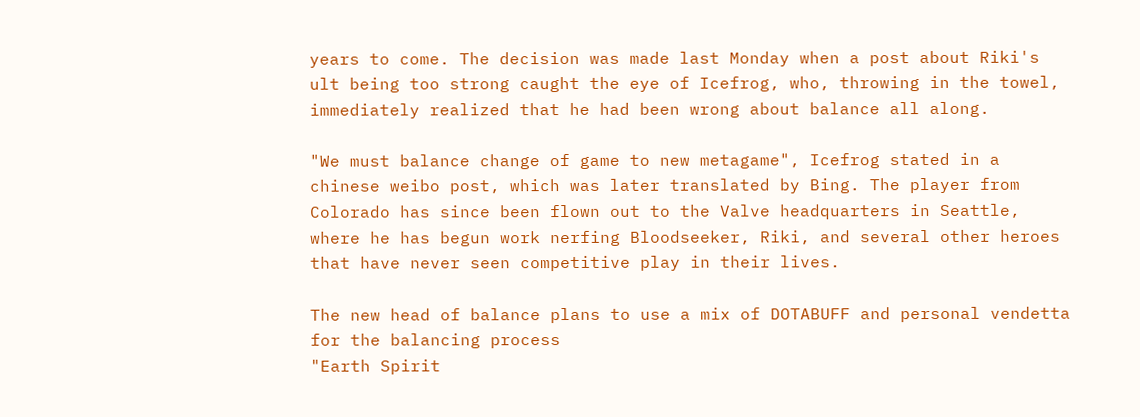years to come. The decision was made last Monday when a post about Riki's ult being too strong caught the eye of Icefrog, who, throwing in the towel, immediately realized that he had been wrong about balance all along.

"We must balance change of game to new metagame", Icefrog stated in a chinese weibo post, which was later translated by Bing. The player from Colorado has since been flown out to the Valve headquarters in Seattle, where he has begun work nerfing Bloodseeker, Riki, and several other heroes that have never seen competitive play in their lives.

The new head of balance plans to use a mix of DOTABUFF and personal vendetta for the balancing process
"Earth Spirit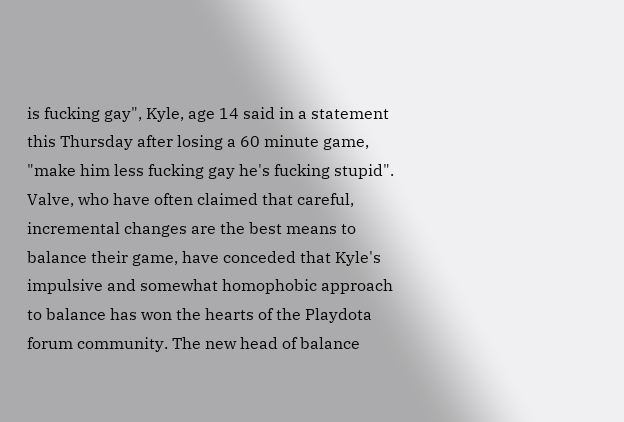is fucking gay", Kyle, age 14 said in a statement this Thursday after losing a 60 minute game, "make him less fucking gay he's fucking stupid". Valve, who have often claimed that careful, incremental changes are the best means to balance their game, have conceded that Kyle's impulsive and somewhat homophobic approach to balance has won the hearts of the Playdota forum community. The new head of balance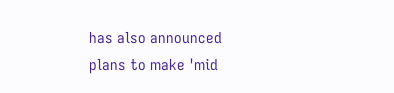has also announced plans to make 'mid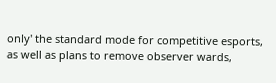only' the standard mode for competitive esports, as well as plans to remove observer wards,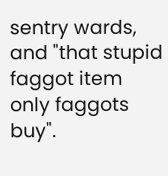sentry wards, and "that stupid faggot item only faggots buy".